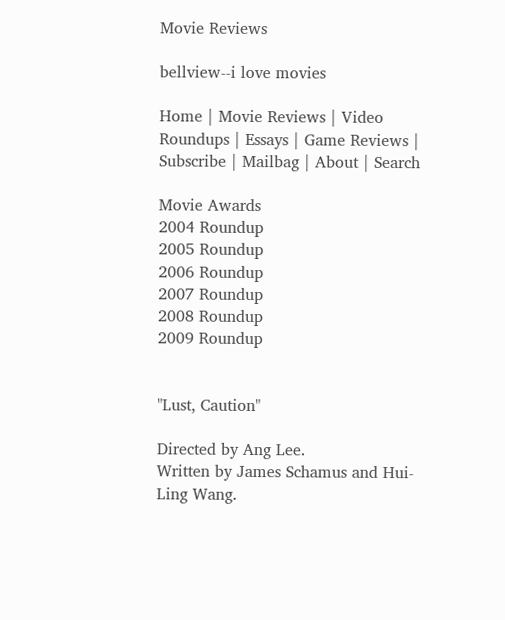Movie Reviews

bellview--i love movies

Home | Movie Reviews | Video Roundups | Essays | Game Reviews | Subscribe | Mailbag | About | Search

Movie Awards
2004 Roundup
2005 Roundup
2006 Roundup
2007 Roundup
2008 Roundup
2009 Roundup


"Lust, Caution"

Directed by Ang Lee.
Written by James Schamus and Hui-Ling Wang.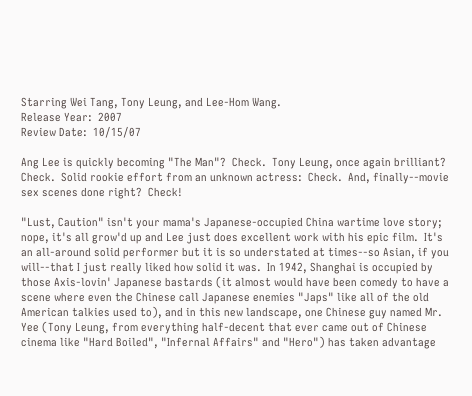Starring Wei Tang, Tony Leung, and Lee-Hom Wang.
Release Year:  2007
Review Date:  10/15/07

Ang Lee is quickly becoming "The Man"?  Check.  Tony Leung, once again brilliant?  Check.  Solid rookie effort from an unknown actress:  Check.  And, finally--movie sex scenes done right?  Check!

"Lust, Caution" isn't your mama's Japanese-occupied China wartime love story; nope, it's all grow'd up and Lee just does excellent work with his epic film.  It's an all-around solid performer but it is so understated at times--so Asian, if you will--that I just really liked how solid it was.  In 1942, Shanghai is occupied by those Axis-lovin' Japanese bastards (it almost would have been comedy to have a scene where even the Chinese call Japanese enemies "Japs" like all of the old American talkies used to), and in this new landscape, one Chinese guy named Mr. Yee (Tony Leung, from everything half-decent that ever came out of Chinese cinema like "Hard Boiled", "Infernal Affairs" and "Hero") has taken advantage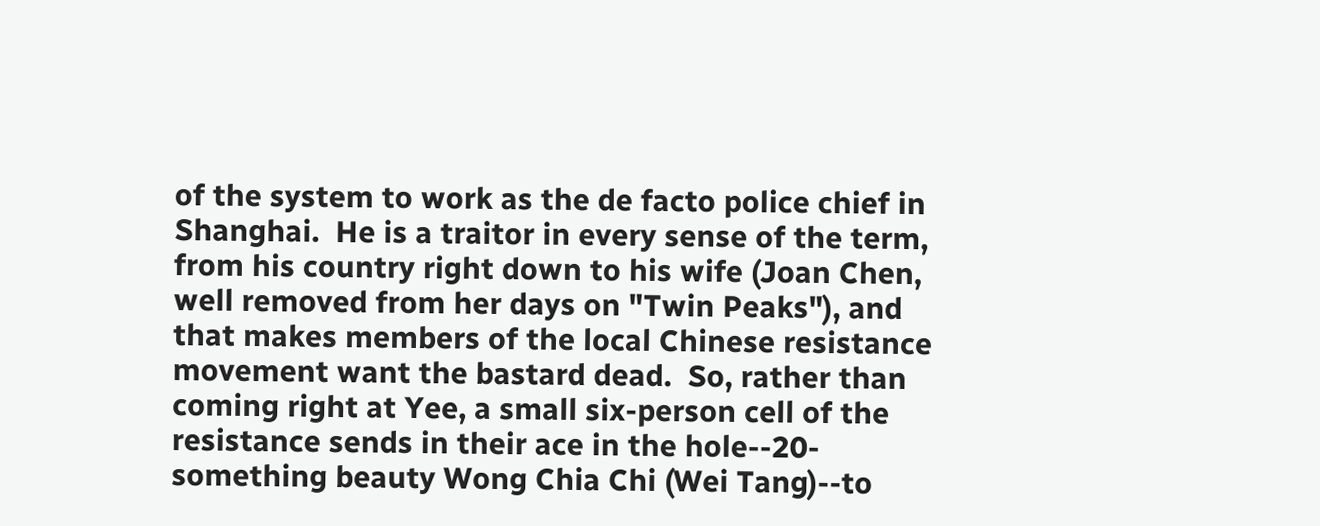of the system to work as the de facto police chief in Shanghai.  He is a traitor in every sense of the term, from his country right down to his wife (Joan Chen, well removed from her days on "Twin Peaks"), and that makes members of the local Chinese resistance movement want the bastard dead.  So, rather than coming right at Yee, a small six-person cell of the resistance sends in their ace in the hole--20-something beauty Wong Chia Chi (Wei Tang)--to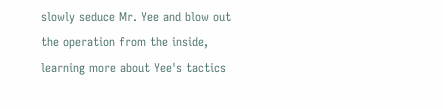slowly seduce Mr. Yee and blow out the operation from the inside, learning more about Yee's tactics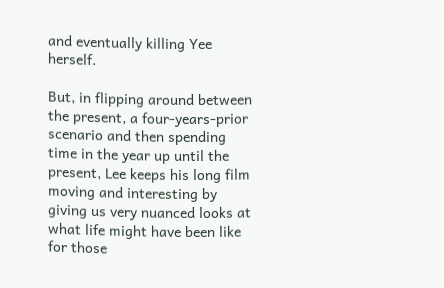and eventually killing Yee herself.

But, in flipping around between the present, a four-years-prior scenario and then spending time in the year up until the present, Lee keeps his long film moving and interesting by giving us very nuanced looks at what life might have been like for those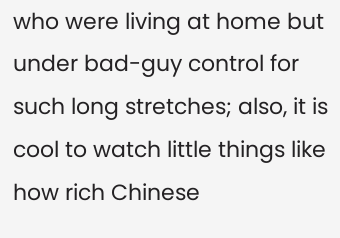who were living at home but under bad-guy control for such long stretches; also, it is cool to watch little things like how rich Chinese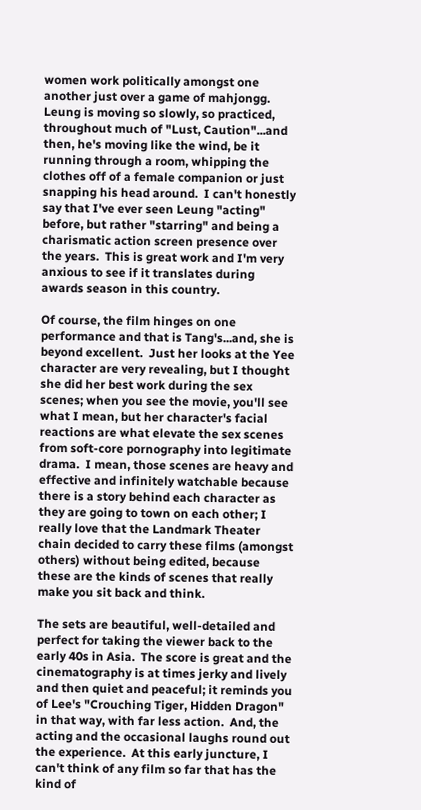women work politically amongst one another just over a game of mahjongg.  Leung is moving so slowly, so practiced, throughout much of "Lust, Caution"...and then, he's moving like the wind, be it running through a room, whipping the clothes off of a female companion or just snapping his head around.  I can't honestly say that I've ever seen Leung "acting" before, but rather "starring" and being a charismatic action screen presence over the years.  This is great work and I'm very anxious to see if it translates during awards season in this country.

Of course, the film hinges on one performance and that is Tang's...and, she is beyond excellent.  Just her looks at the Yee character are very revealing, but I thought she did her best work during the sex scenes; when you see the movie, you'll see what I mean, but her character's facial reactions are what elevate the sex scenes from soft-core pornography into legitimate drama.  I mean, those scenes are heavy and effective and infinitely watchable because there is a story behind each character as they are going to town on each other; I really love that the Landmark Theater chain decided to carry these films (amongst others) without being edited, because these are the kinds of scenes that really make you sit back and think.

The sets are beautiful, well-detailed and perfect for taking the viewer back to the early 40s in Asia.  The score is great and the cinematography is at times jerky and lively and then quiet and peaceful; it reminds you of Lee's "Crouching Tiger, Hidden Dragon" in that way, with far less action.  And, the acting and the occasional laughs round out the experience.  At this early juncture, I can't think of any film so far that has the kind of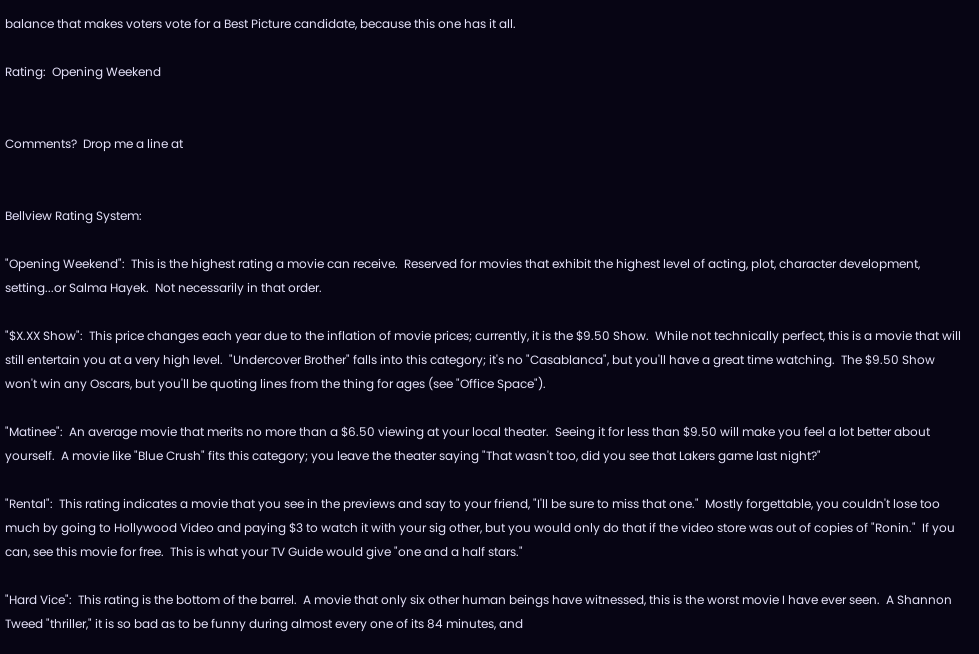balance that makes voters vote for a Best Picture candidate, because this one has it all.

Rating:  Opening Weekend


Comments?  Drop me a line at


Bellview Rating System:

"Opening Weekend":  This is the highest rating a movie can receive.  Reserved for movies that exhibit the highest level of acting, plot, character development, setting...or Salma Hayek.  Not necessarily in that order.

"$X.XX Show":  This price changes each year due to the inflation of movie prices; currently, it is the $9.50 Show.  While not technically perfect, this is a movie that will still entertain you at a very high level.  "Undercover Brother" falls into this category; it's no "Casablanca", but you'll have a great time watching.  The $9.50 Show won't win any Oscars, but you'll be quoting lines from the thing for ages (see "Office Space").

"Matinee":  An average movie that merits no more than a $6.50 viewing at your local theater.  Seeing it for less than $9.50 will make you feel a lot better about yourself.  A movie like "Blue Crush" fits this category; you leave the theater saying "That wasn't too, did you see that Lakers game last night?"

"Rental":  This rating indicates a movie that you see in the previews and say to your friend, "I'll be sure to miss that one."  Mostly forgettable, you couldn't lose too much by going to Hollywood Video and paying $3 to watch it with your sig other, but you would only do that if the video store was out of copies of "Ronin."  If you can, see this movie for free.  This is what your TV Guide would give "one and a half stars."

"Hard Vice":  This rating is the bottom of the barrel.  A movie that only six other human beings have witnessed, this is the worst movie I have ever seen.  A Shannon Tweed "thriller," it is so bad as to be funny during almost every one of its 84 minutes, and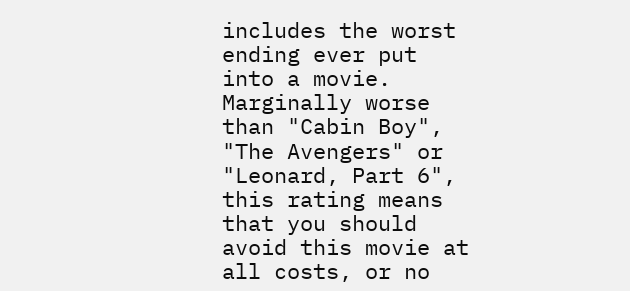includes the worst ending ever put into a movie.  Marginally worse than "Cabin Boy", "The Avengers" or "Leonard, Part 6", this rating means that you should avoid this movie at all costs, or no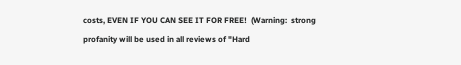costs, EVEN IF YOU CAN SEE IT FOR FREE!  (Warning:  strong profanity will be used in all reviews of "Hard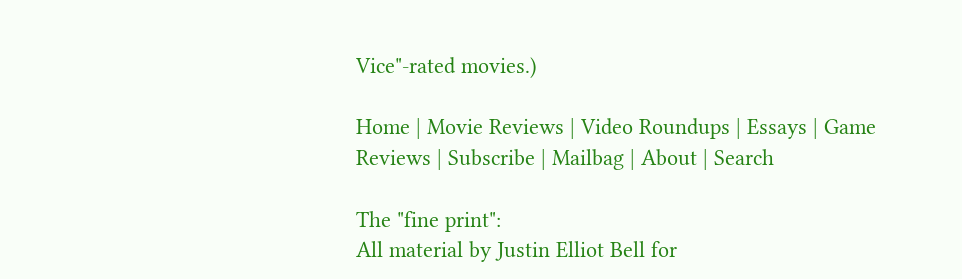Vice"-rated movies.)

Home | Movie Reviews | Video Roundups | Essays | Game Reviews | Subscribe | Mailbag | About | Search

The "fine print":
All material by Justin Elliot Bell for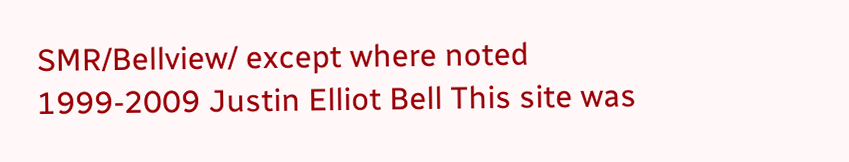SMR/Bellview/ except where noted
1999-2009 Justin Elliot Bell This site was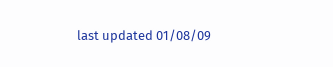last updated 01/08/09